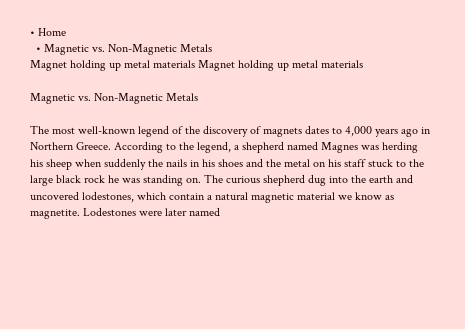• Home
  • Magnetic vs. Non-Magnetic Metals
Magnet holding up metal materials Magnet holding up metal materials

Magnetic vs. Non-Magnetic Metals

The most well-known legend of the discovery of magnets dates to 4,000 years ago in Northern Greece. According to the legend, a shepherd named Magnes was herding his sheep when suddenly the nails in his shoes and the metal on his staff stuck to the large black rock he was standing on. The curious shepherd dug into the earth and uncovered lodestones, which contain a natural magnetic material we know as magnetite. Lodestones were later named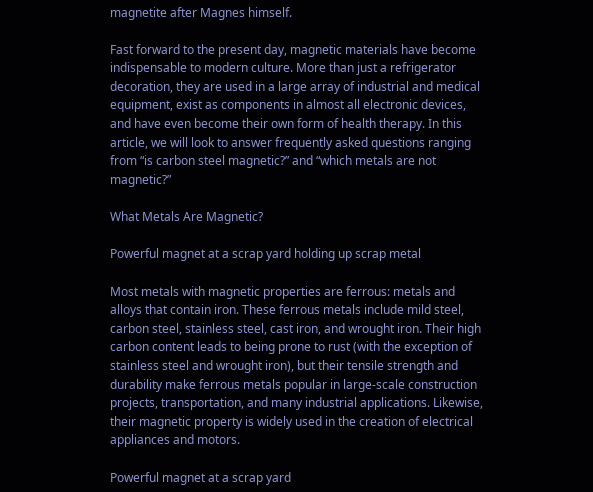magnetite after Magnes himself.

Fast forward to the present day, magnetic materials have become indispensable to modern culture. More than just a refrigerator decoration, they are used in a large array of industrial and medical equipment, exist as components in almost all electronic devices, and have even become their own form of health therapy. In this article, we will look to answer frequently asked questions ranging from “is carbon steel magnetic?” and “which metals are not magnetic?”

What Metals Are Magnetic?

Powerful magnet at a scrap yard holding up scrap metal

Most metals with magnetic properties are ferrous: metals and alloys that contain iron. These ferrous metals include mild steel, carbon steel, stainless steel, cast iron, and wrought iron. Their high carbon content leads to being prone to rust (with the exception of stainless steel and wrought iron), but their tensile strength and durability make ferrous metals popular in large-scale construction projects, transportation, and many industrial applications. Likewise, their magnetic property is widely used in the creation of electrical appliances and motors.

Powerful magnet at a scrap yard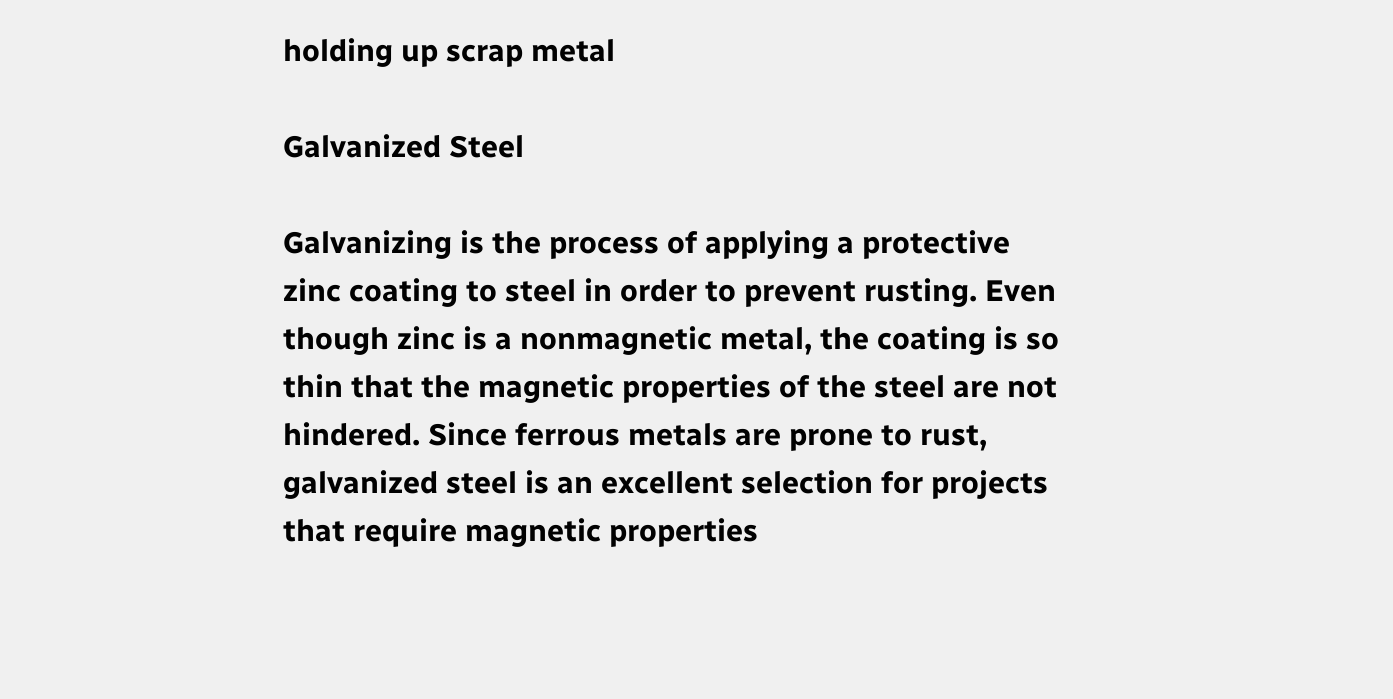holding up scrap metal

Galvanized Steel

Galvanizing is the process of applying a protective zinc coating to steel in order to prevent rusting. Even though zinc is a nonmagnetic metal, the coating is so thin that the magnetic properties of the steel are not hindered. Since ferrous metals are prone to rust, galvanized steel is an excellent selection for projects that require magnetic properties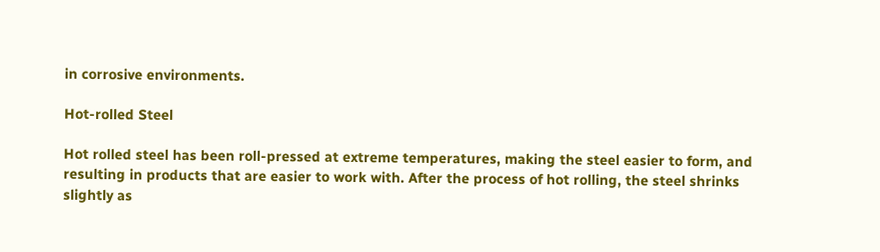in corrosive environments.

Hot-rolled Steel

Hot rolled steel has been roll-pressed at extreme temperatures, making the steel easier to form, and resulting in products that are easier to work with. After the process of hot rolling, the steel shrinks slightly as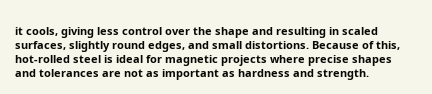it cools, giving less control over the shape and resulting in scaled surfaces, slightly round edges, and small distortions. Because of this, hot-rolled steel is ideal for magnetic projects where precise shapes and tolerances are not as important as hardness and strength.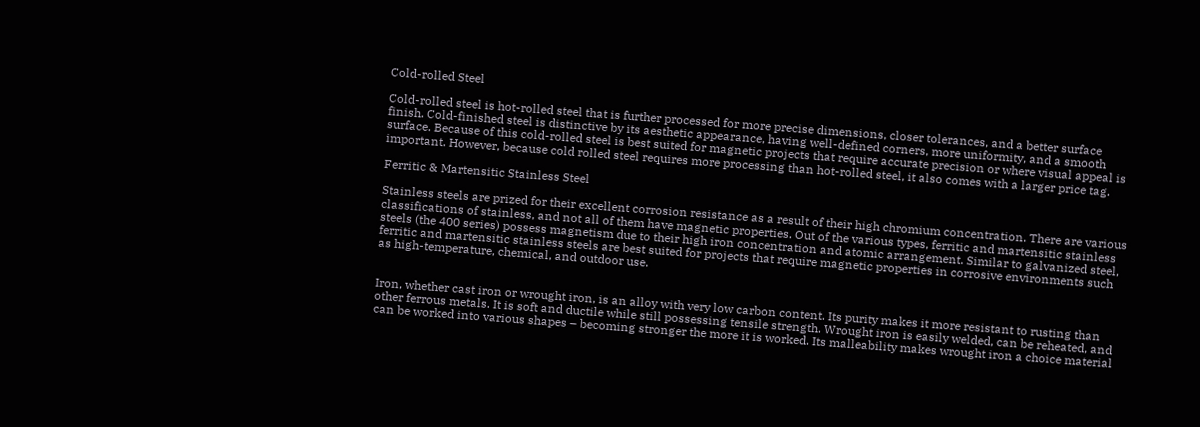Cold-rolled Steel

Cold-rolled steel is hot-rolled steel that is further processed for more precise dimensions, closer tolerances, and a better surface finish. Cold-finished steel is distinctive by its aesthetic appearance, having well-defined corners, more uniformity, and a smooth surface. Because of this cold-rolled steel is best suited for magnetic projects that require accurate precision or where visual appeal is important. However, because cold rolled steel requires more processing than hot-rolled steel, it also comes with a larger price tag.

Ferritic & Martensitic Stainless Steel

Stainless steels are prized for their excellent corrosion resistance as a result of their high chromium concentration. There are various classifications of stainless, and not all of them have magnetic properties. Out of the various types, ferritic and martensitic stainless steels (the 400 series) possess magnetism due to their high iron concentration and atomic arrangement. Similar to galvanized steel, ferritic and martensitic stainless steels are best suited for projects that require magnetic properties in corrosive environments such as high-temperature, chemical, and outdoor use.


Iron, whether cast iron or wrought iron, is an alloy with very low carbon content. Its purity makes it more resistant to rusting than other ferrous metals. It is soft and ductile while still possessing tensile strength. Wrought iron is easily welded, can be reheated, and can be worked into various shapes – becoming stronger the more it is worked. Its malleability makes wrought iron a choice material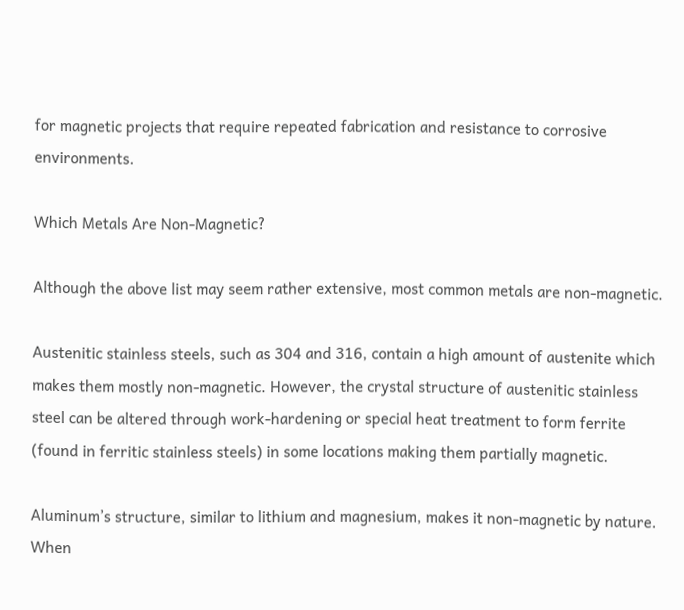for magnetic projects that require repeated fabrication and resistance to corrosive environments.

Which Metals Are Non-Magnetic?

Although the above list may seem rather extensive, most common metals are non-magnetic.

Austenitic stainless steels, such as 304 and 316, contain a high amount of austenite which makes them mostly non-magnetic. However, the crystal structure of austenitic stainless steel can be altered through work-hardening or special heat treatment to form ferrite (found in ferritic stainless steels) in some locations making them partially magnetic.

Aluminum’s structure, similar to lithium and magnesium, makes it non-magnetic by nature. When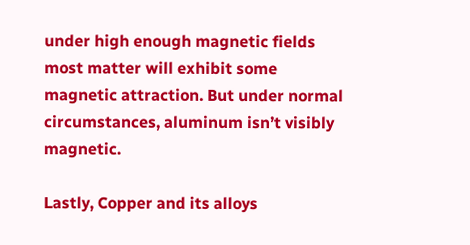under high enough magnetic fields most matter will exhibit some magnetic attraction. But under normal circumstances, aluminum isn’t visibly magnetic.

Lastly, Copper and its alloys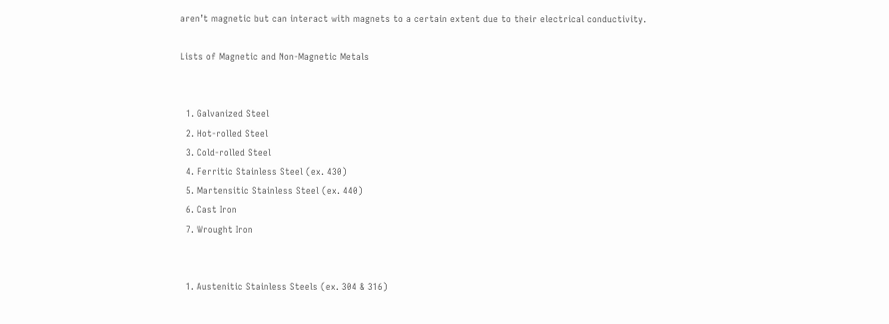aren’t magnetic but can interact with magnets to a certain extent due to their electrical conductivity.

Lists of Magnetic and Non-Magnetic Metals


  1. Galvanized Steel
  2. Hot-rolled Steel
  3. Cold-rolled Steel
  4. Ferritic Stainless Steel (ex. 430)
  5. Martensitic Stainless Steel (ex. 440)
  6. Cast Iron
  7. Wrought Iron


  1. Austenitic Stainless Steels (ex. 304 & 316)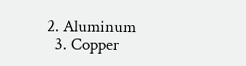2. Aluminum
  3. Copper